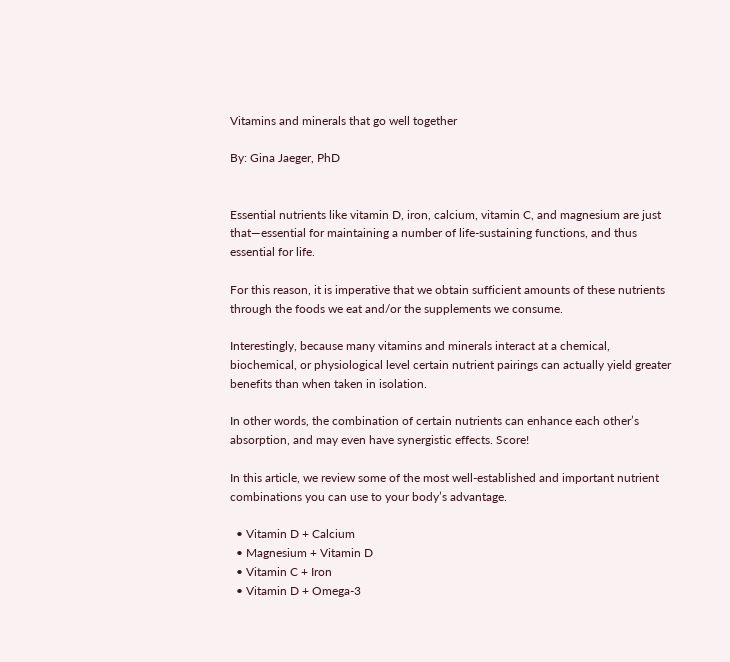Vitamins and minerals that go well together

By: Gina Jaeger, PhD


Essential nutrients like vitamin D, iron, calcium, vitamin C, and magnesium are just that—essential for maintaining a number of life-sustaining functions, and thus essential for life.

For this reason, it is imperative that we obtain sufficient amounts of these nutrients through the foods we eat and/or the supplements we consume.

Interestingly, because many vitamins and minerals interact at a chemical, biochemical, or physiological level certain nutrient pairings can actually yield greater benefits than when taken in isolation.

In other words, the combination of certain nutrients can enhance each other’s absorption, and may even have synergistic effects. Score!

In this article, we review some of the most well-established and important nutrient combinations you can use to your body’s advantage.

  • Vitamin D + Calcium
  • Magnesium + Vitamin D
  • Vitamin C + Iron
  • Vitamin D + Omega-3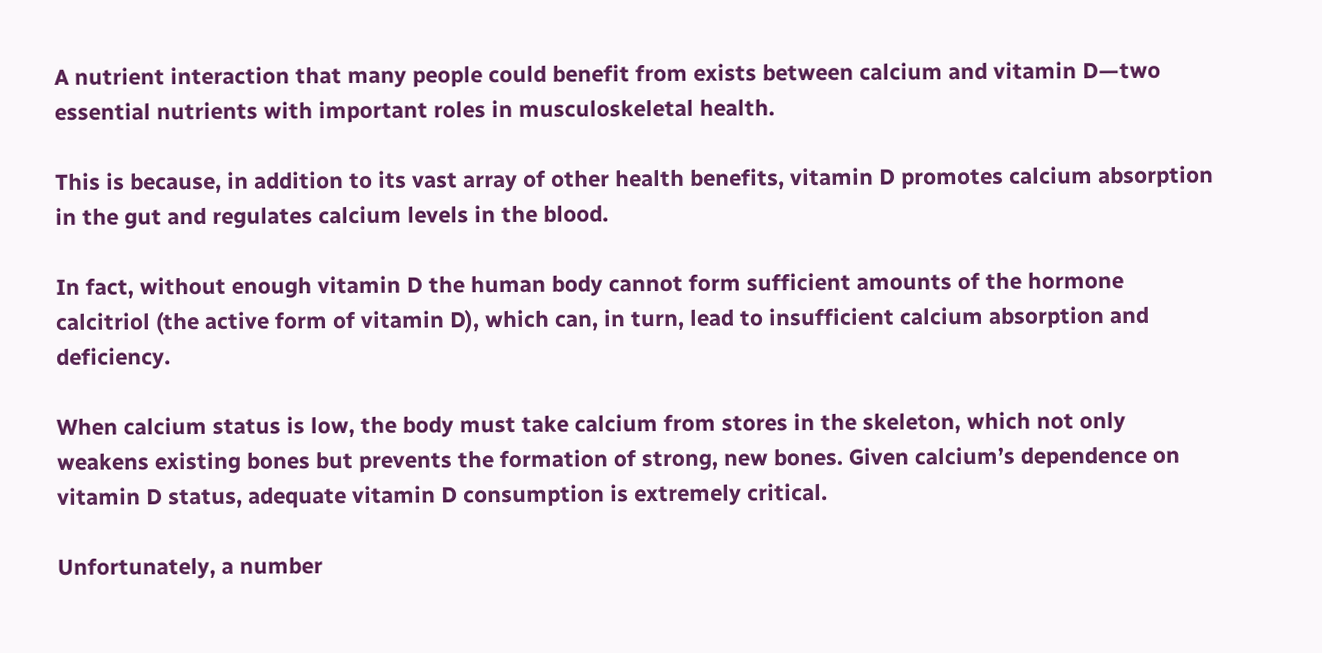A nutrient interaction that many people could benefit from exists between calcium and vitamin D—two essential nutrients with important roles in musculoskeletal health.

This is because, in addition to its vast array of other health benefits, vitamin D promotes calcium absorption in the gut and regulates calcium levels in the blood.

In fact, without enough vitamin D the human body cannot form sufficient amounts of the hormone calcitriol (the active form of vitamin D), which can, in turn, lead to insufficient calcium absorption and deficiency.

When calcium status is low, the body must take calcium from stores in the skeleton, which not only weakens existing bones but prevents the formation of strong, new bones. Given calcium’s dependence on vitamin D status, adequate vitamin D consumption is extremely critical.

Unfortunately, a number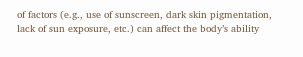of factors (e.g., use of sunscreen, dark skin pigmentation, lack of sun exposure, etc.) can affect the body’s ability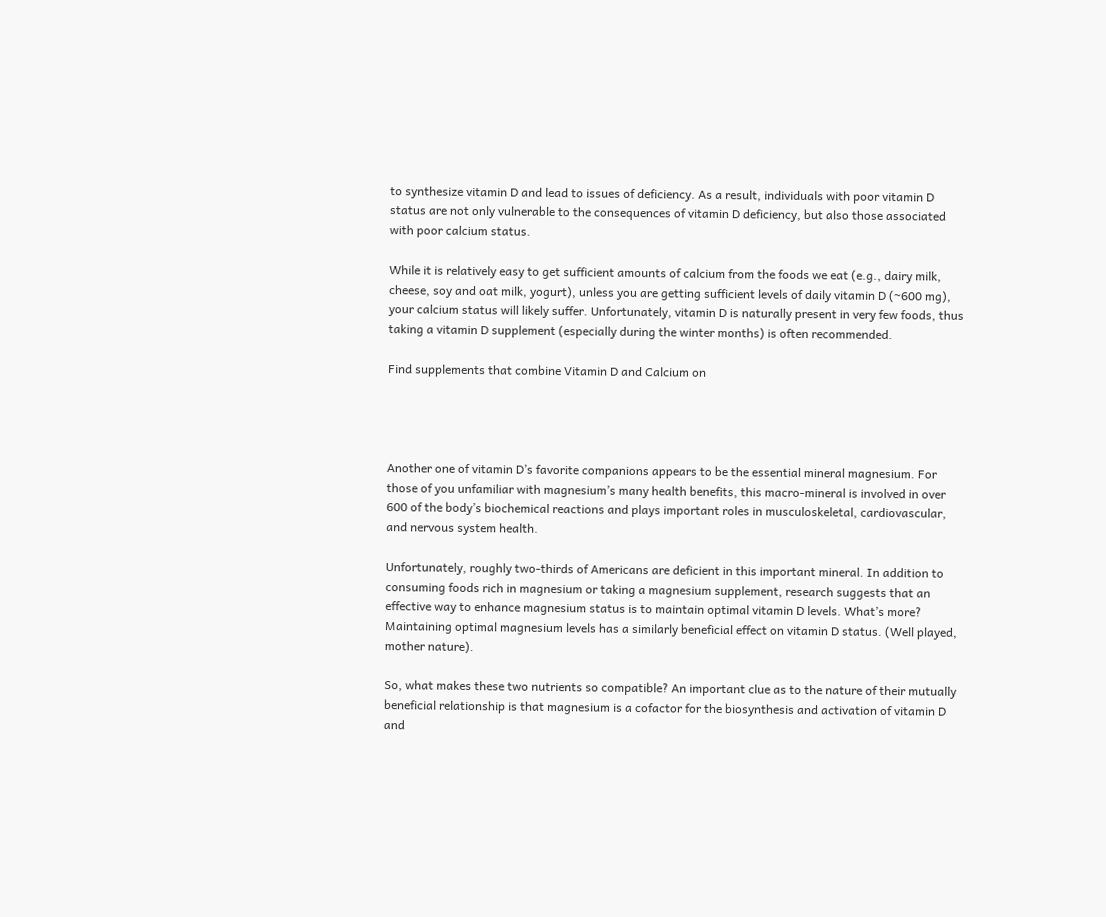to synthesize vitamin D and lead to issues of deficiency. As a result, individuals with poor vitamin D status are not only vulnerable to the consequences of vitamin D deficiency, but also those associated with poor calcium status.

While it is relatively easy to get sufficient amounts of calcium from the foods we eat (e.g., dairy milk, cheese, soy and oat milk, yogurt), unless you are getting sufficient levels of daily vitamin D (~600 mg), your calcium status will likely suffer. Unfortunately, vitamin D is naturally present in very few foods, thus taking a vitamin D supplement (especially during the winter months) is often recommended.

Find supplements that combine Vitamin D and Calcium on




Another one of vitamin D’s favorite companions appears to be the essential mineral magnesium. For those of you unfamiliar with magnesium’s many health benefits, this macro-mineral is involved in over 600 of the body’s biochemical reactions and plays important roles in musculoskeletal, cardiovascular, and nervous system health.

Unfortunately, roughly two-thirds of Americans are deficient in this important mineral. In addition to consuming foods rich in magnesium or taking a magnesium supplement, research suggests that an effective way to enhance magnesium status is to maintain optimal vitamin D levels. What’s more? Maintaining optimal magnesium levels has a similarly beneficial effect on vitamin D status. (Well played, mother nature).

So, what makes these two nutrients so compatible? An important clue as to the nature of their mutually beneficial relationship is that magnesium is a cofactor for the biosynthesis and activation of vitamin D and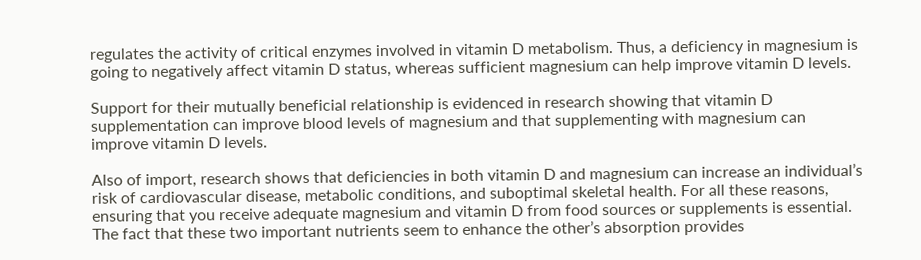regulates the activity of critical enzymes involved in vitamin D metabolism. Thus, a deficiency in magnesium is going to negatively affect vitamin D status, whereas sufficient magnesium can help improve vitamin D levels.

Support for their mutually beneficial relationship is evidenced in research showing that vitamin D supplementation can improve blood levels of magnesium and that supplementing with magnesium can improve vitamin D levels.

Also of import, research shows that deficiencies in both vitamin D and magnesium can increase an individual’s risk of cardiovascular disease, metabolic conditions, and suboptimal skeletal health. For all these reasons, ensuring that you receive adequate magnesium and vitamin D from food sources or supplements is essential. The fact that these two important nutrients seem to enhance the other’s absorption provides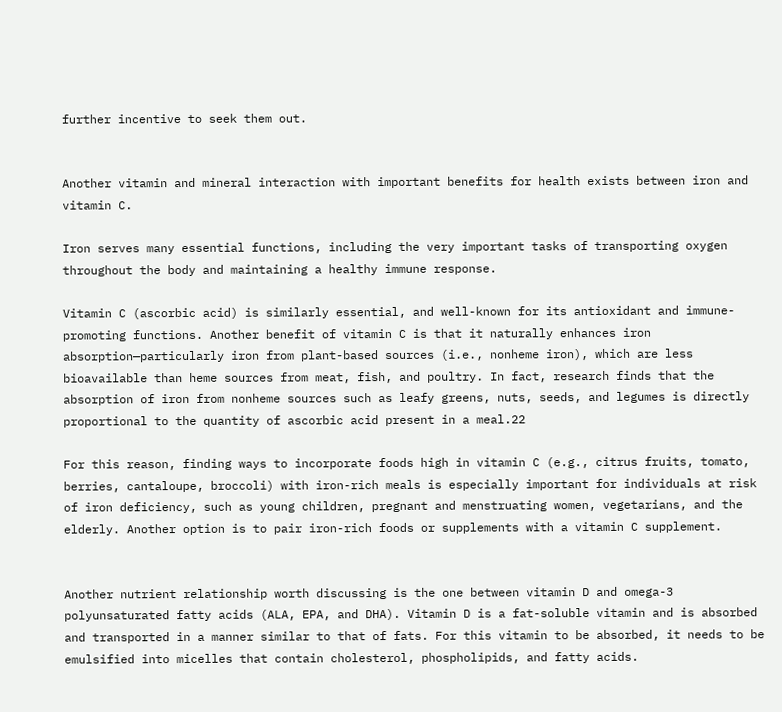further incentive to seek them out.


Another vitamin and mineral interaction with important benefits for health exists between iron and vitamin C.

Iron serves many essential functions, including the very important tasks of transporting oxygen throughout the body and maintaining a healthy immune response.

Vitamin C (ascorbic acid) is similarly essential, and well-known for its antioxidant and immune-promoting functions. Another benefit of vitamin C is that it naturally enhances iron absorption—particularly iron from plant-based sources (i.e., nonheme iron), which are less bioavailable than heme sources from meat, fish, and poultry. In fact, research finds that the absorption of iron from nonheme sources such as leafy greens, nuts, seeds, and legumes is directly proportional to the quantity of ascorbic acid present in a meal.22

For this reason, finding ways to incorporate foods high in vitamin C (e.g., citrus fruits, tomato, berries, cantaloupe, broccoli) with iron-rich meals is especially important for individuals at risk of iron deficiency, such as young children, pregnant and menstruating women, vegetarians, and the elderly. Another option is to pair iron-rich foods or supplements with a vitamin C supplement.


Another nutrient relationship worth discussing is the one between vitamin D and omega-3 polyunsaturated fatty acids (ALA, EPA, and DHA). Vitamin D is a fat-soluble vitamin and is absorbed and transported in a manner similar to that of fats. For this vitamin to be absorbed, it needs to be emulsified into micelles that contain cholesterol, phospholipids, and fatty acids.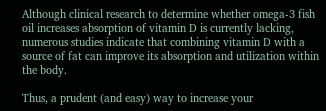Although clinical research to determine whether omega-3 fish oil increases absorption of vitamin D is currently lacking, numerous studies indicate that combining vitamin D with a source of fat can improve its absorption and utilization within the body.

Thus, a prudent (and easy) way to increase your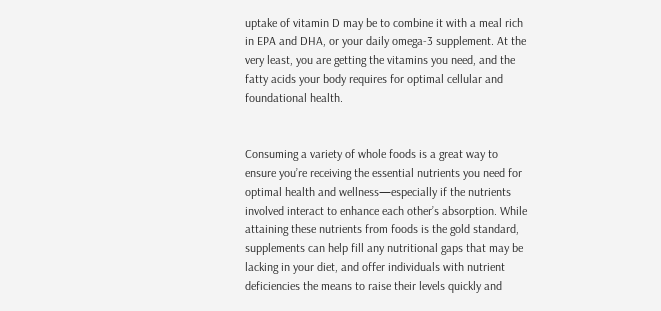uptake of vitamin D may be to combine it with a meal rich in EPA and DHA, or your daily omega-3 supplement. At the very least, you are getting the vitamins you need, and the fatty acids your body requires for optimal cellular and foundational health.


Consuming a variety of whole foods is a great way to ensure you’re receiving the essential nutrients you need for optimal health and wellness—especially if the nutrients involved interact to enhance each other’s absorption. While attaining these nutrients from foods is the gold standard, supplements can help fill any nutritional gaps that may be lacking in your diet, and offer individuals with nutrient deficiencies the means to raise their levels quickly and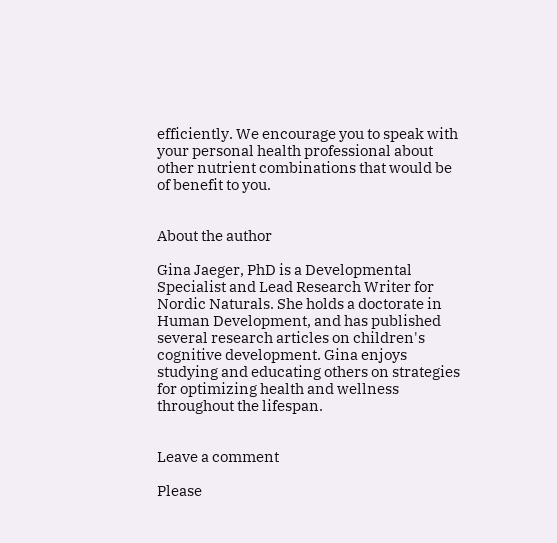efficiently. We encourage you to speak with your personal health professional about other nutrient combinations that would be of benefit to you.


About the author

Gina Jaeger, PhD is a Developmental Specialist and Lead Research Writer for Nordic Naturals. She holds a doctorate in Human Development, and has published several research articles on children's cognitive development. Gina enjoys studying and educating others on strategies for optimizing health and wellness throughout the lifespan.


Leave a comment

Please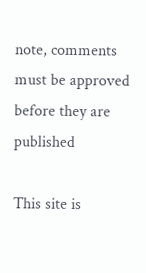note, comments must be approved before they are published

This site is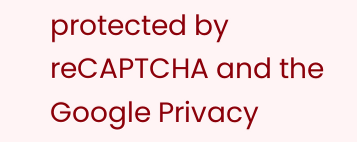protected by reCAPTCHA and the Google Privacy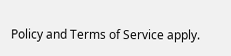Policy and Terms of Service apply.